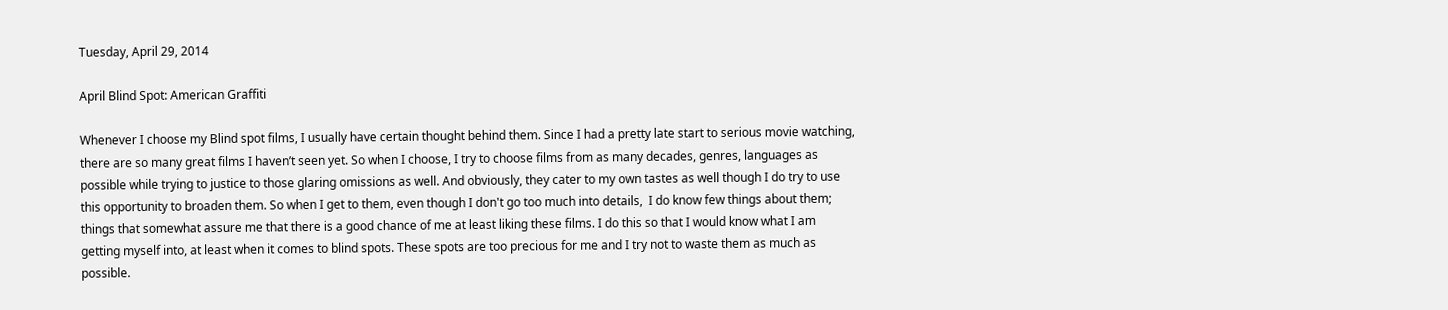Tuesday, April 29, 2014

April Blind Spot: American Graffiti

Whenever I choose my Blind spot films, I usually have certain thought behind them. Since I had a pretty late start to serious movie watching, there are so many great films I haven’t seen yet. So when I choose, I try to choose films from as many decades, genres, languages as possible while trying to justice to those glaring omissions as well. And obviously, they cater to my own tastes as well though I do try to use this opportunity to broaden them. So when I get to them, even though I don't go too much into details,  I do know few things about them; things that somewhat assure me that there is a good chance of me at least liking these films. I do this so that I would know what I am getting myself into, at least when it comes to blind spots. These spots are too precious for me and I try not to waste them as much as possible.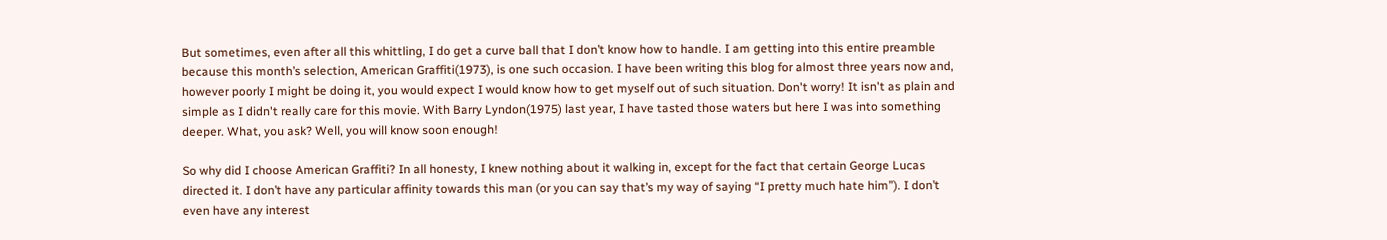But sometimes, even after all this whittling, I do get a curve ball that I don’t know how to handle. I am getting into this entire preamble because this month’s selection, American Graffiti(1973), is one such occasion. I have been writing this blog for almost three years now and, however poorly I might be doing it, you would expect I would know how to get myself out of such situation. Don't worry! It isn't as plain and simple as I didn't really care for this movie. With Barry Lyndon(1975) last year, I have tasted those waters but here I was into something deeper. What, you ask? Well, you will know soon enough!

So why did I choose American Graffiti? In all honesty, I knew nothing about it walking in, except for the fact that certain George Lucas directed it. I don’t have any particular affinity towards this man (or you can say that’s my way of saying “I pretty much hate him”). I don’t even have any interest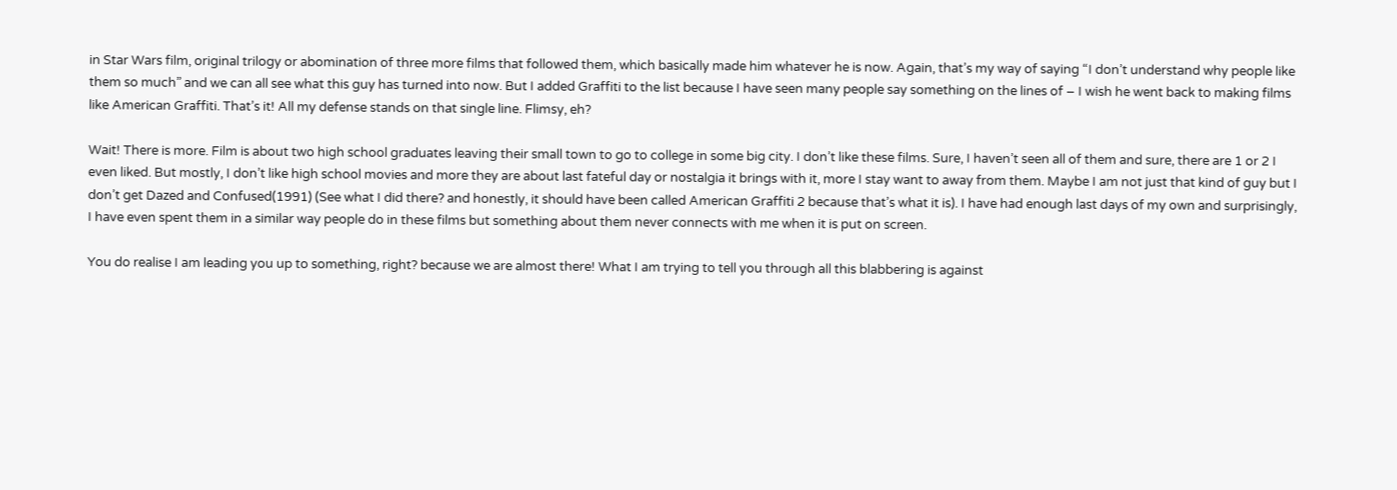in Star Wars film, original trilogy or abomination of three more films that followed them, which basically made him whatever he is now. Again, that’s my way of saying “I don’t understand why people like them so much” and we can all see what this guy has turned into now. But I added Graffiti to the list because I have seen many people say something on the lines of – I wish he went back to making films like American Graffiti. That’s it! All my defense stands on that single line. Flimsy, eh?

Wait! There is more. Film is about two high school graduates leaving their small town to go to college in some big city. I don’t like these films. Sure, I haven’t seen all of them and sure, there are 1 or 2 I even liked. But mostly, I don’t like high school movies and more they are about last fateful day or nostalgia it brings with it, more I stay want to away from them. Maybe I am not just that kind of guy but I don’t get Dazed and Confused(1991) (See what I did there? and honestly, it should have been called American Graffiti 2 because that’s what it is). I have had enough last days of my own and surprisingly, I have even spent them in a similar way people do in these films but something about them never connects with me when it is put on screen.

You do realise I am leading you up to something, right? because we are almost there! What I am trying to tell you through all this blabbering is against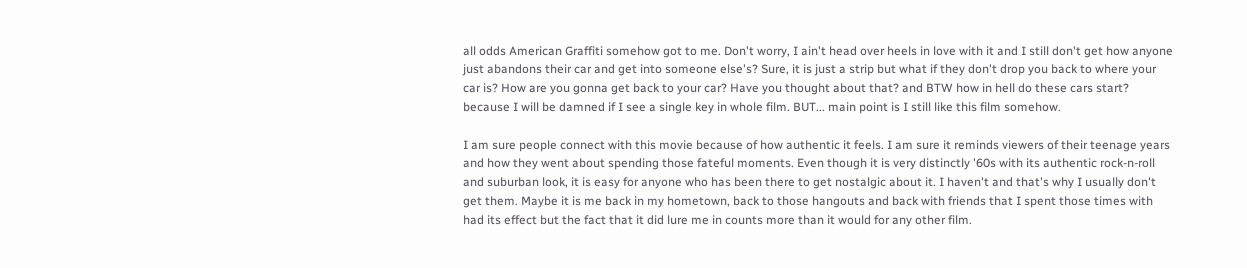all odds American Graffiti somehow got to me. Don't worry, I ain't head over heels in love with it and I still don't get how anyone just abandons their car and get into someone else's? Sure, it is just a strip but what if they don't drop you back to where your car is? How are you gonna get back to your car? Have you thought about that? and BTW how in hell do these cars start? because I will be damned if I see a single key in whole film. BUT... main point is I still like this film somehow.

I am sure people connect with this movie because of how authentic it feels. I am sure it reminds viewers of their teenage years and how they went about spending those fateful moments. Even though it is very distinctly '60s with its authentic rock-n-roll and suburban look, it is easy for anyone who has been there to get nostalgic about it. I haven't and that's why I usually don't get them. Maybe it is me back in my hometown, back to those hangouts and back with friends that I spent those times with had its effect but the fact that it did lure me in counts more than it would for any other film.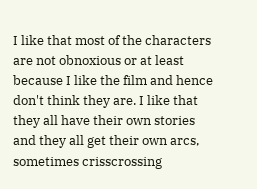I like that most of the characters are not obnoxious or at least because I like the film and hence don't think they are. I like that they all have their own stories and they all get their own arcs, sometimes crisscrossing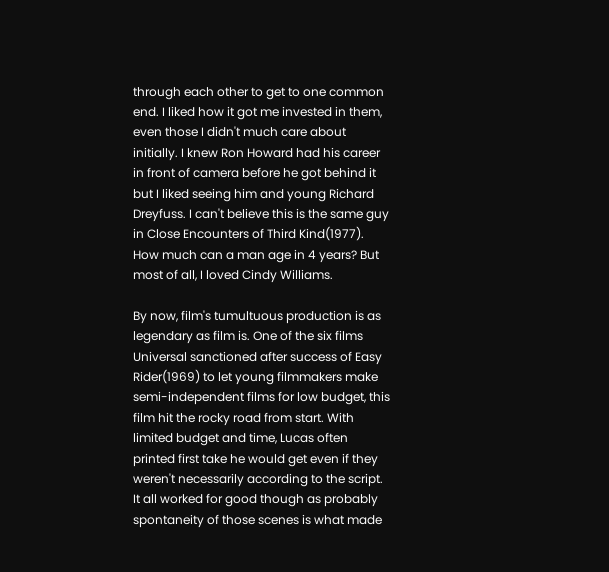through each other to get to one common end. I liked how it got me invested in them, even those I didn't much care about initially. I knew Ron Howard had his career in front of camera before he got behind it but I liked seeing him and young Richard Dreyfuss. I can't believe this is the same guy in Close Encounters of Third Kind(1977). How much can a man age in 4 years? But most of all, I loved Cindy Williams.

By now, film's tumultuous production is as legendary as film is. One of the six films Universal sanctioned after success of Easy Rider(1969) to let young filmmakers make semi-independent films for low budget, this film hit the rocky road from start. With limited budget and time, Lucas often printed first take he would get even if they weren't necessarily according to the script. It all worked for good though as probably spontaneity of those scenes is what made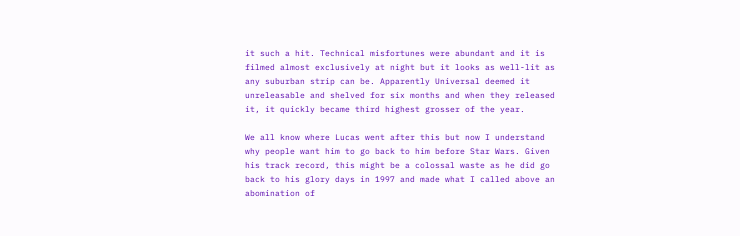it such a hit. Technical misfortunes were abundant and it is filmed almost exclusively at night but it looks as well-lit as any suburban strip can be. Apparently Universal deemed it unreleasable and shelved for six months and when they released it, it quickly became third highest grosser of the year.

We all know where Lucas went after this but now I understand why people want him to go back to him before Star Wars. Given his track record, this might be a colossal waste as he did go back to his glory days in 1997 and made what I called above an abomination of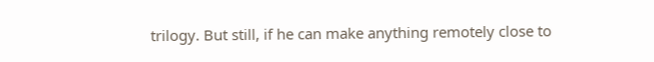trilogy. But still, if he can make anything remotely close to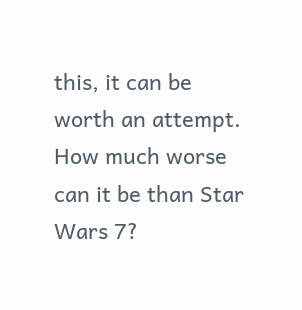this, it can be worth an attempt. How much worse can it be than Star Wars 7?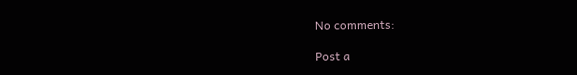No comments:

Post a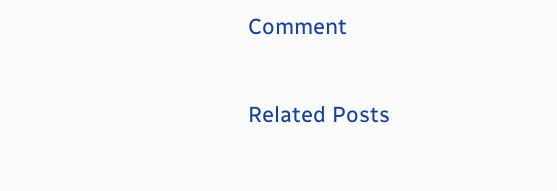Comment

Related Posts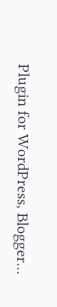Plugin for WordPress, Blogger...